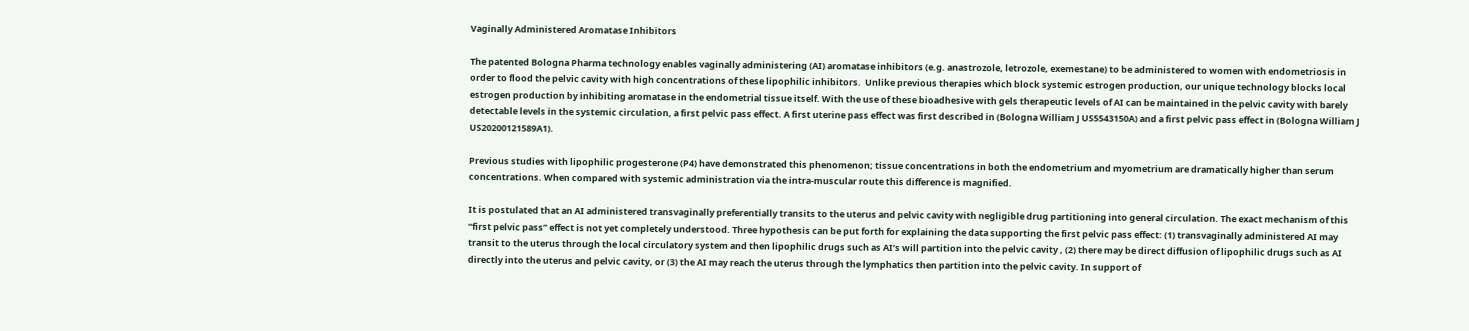Vaginally Administered Aromatase Inhibitors

The patented Bologna Pharma technology enables vaginally administering (AI) aromatase inhibitors (e.g. anastrozole, letrozole, exemestane) to be administered to women with endometriosis in order to flood the pelvic cavity with high concentrations of these lipophilic inhibitors.  Unlike previous therapies which block systemic estrogen production, our unique technology blocks local estrogen production by inhibiting aromatase in the endometrial tissue itself. With the use of these bioadhesive with gels therapeutic levels of AI can be maintained in the pelvic cavity with barely detectable levels in the systemic circulation, a first pelvic pass effect. A first uterine pass effect was first described in (Bologna William J US5543150A) and a first pelvic pass effect in (Bologna William J US20200121589A1).

Previous studies with lipophilic progesterone (P4) have demonstrated this phenomenon; tissue concentrations in both the endometrium and myometrium are dramatically higher than serum concentrations. When compared with systemic administration via the intra-muscular route this difference is magnified.

It is postulated that an AI administered transvaginally preferentially transits to the uterus and pelvic cavity with negligible drug partitioning into general circulation. The exact mechanism of this “first pelvic pass” effect is not yet completely understood. Three hypothesis can be put forth for explaining the data supporting the first pelvic pass effect: (1) transvaginally administered AI may transit to the uterus through the local circulatory system and then lipophilic drugs such as AI’s will partition into the pelvic cavity , (2) there may be direct diffusion of lipophilic drugs such as AI directly into the uterus and pelvic cavity, or (3) the AI may reach the uterus through the lymphatics then partition into the pelvic cavity. In support of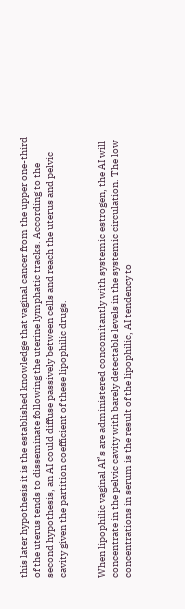this later hypothesis it is the established knowledge that vaginal cancer from the upper one-third of the uterus tends to disseminate following the uterine lymphatic tracks. According to the second hypothesis, an AI could diffuse passively between cells and reach the uterus and pelvic cavity given the partition coefficient of these lipophilic drugs.


When lipophilic vaginal AI’s are administered concomitantly with systemic estrogen, the AI will concentrate in the pelvic cavity with barely detectable levels in the systemic circulation. The low concentrations in serum is the result of the lipophilic, AI tendency to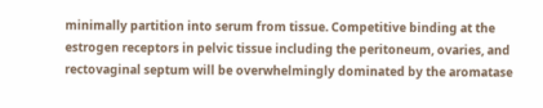minimally partition into serum from tissue. Competitive binding at the estrogen receptors in pelvic tissue including the peritoneum, ovaries, and rectovaginal septum will be overwhelmingly dominated by the aromatase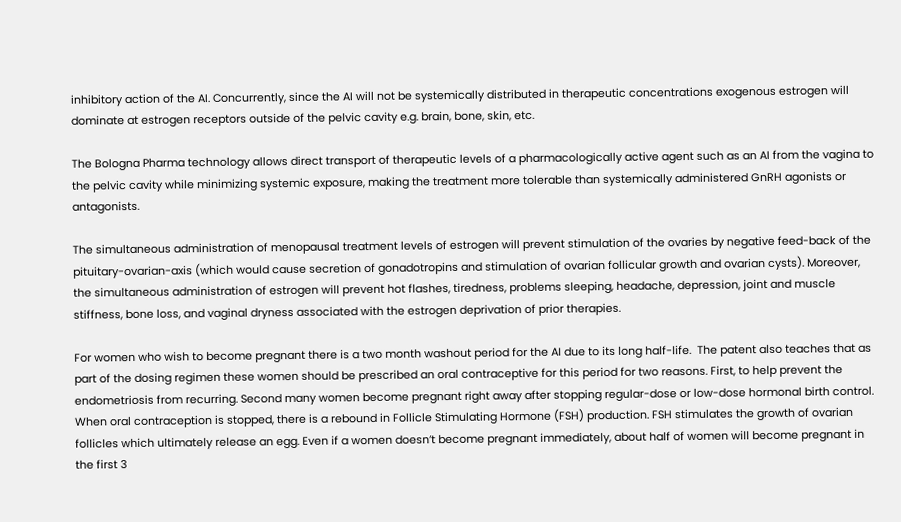inhibitory action of the AI. Concurrently, since the AI will not be systemically distributed in therapeutic concentrations exogenous estrogen will dominate at estrogen receptors outside of the pelvic cavity e.g. brain, bone, skin, etc.

The Bologna Pharma technology allows direct transport of therapeutic levels of a pharmacologically active agent such as an AI from the vagina to the pelvic cavity while minimizing systemic exposure, making the treatment more tolerable than systemically administered GnRH agonists or antagonists.

The simultaneous administration of menopausal treatment levels of estrogen will prevent stimulation of the ovaries by negative feed-back of the pituitary-ovarian-axis (which would cause secretion of gonadotropins and stimulation of ovarian follicular growth and ovarian cysts). Moreover, the simultaneous administration of estrogen will prevent hot flashes, tiredness, problems sleeping, headache, depression, joint and muscle stiffness, bone loss, and vaginal dryness associated with the estrogen deprivation of prior therapies.

For women who wish to become pregnant there is a two month washout period for the AI due to its long half-life.  The patent also teaches that as part of the dosing regimen these women should be prescribed an oral contraceptive for this period for two reasons. First, to help prevent the endometriosis from recurring. Second many women become pregnant right away after stopping regular-dose or low-dose hormonal birth control. When oral contraception is stopped, there is a rebound in Follicle Stimulating Hormone (FSH) production. FSH stimulates the growth of ovarian follicles which ultimately release an egg. Even if a women doesn’t become pregnant immediately, about half of women will become pregnant in the first 3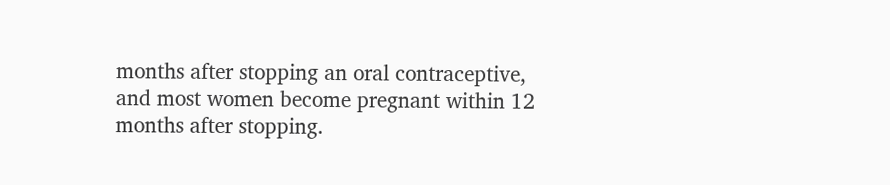months after stopping an oral contraceptive, and most women become pregnant within 12 months after stopping.